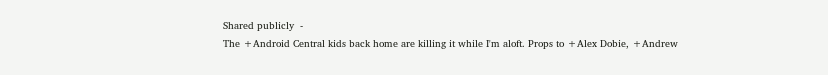Shared publicly  -
The +Android Central kids back home are killing it while I'm aloft. Props to +Alex Dobie, +Andrew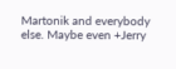Martonik and everybody else. Maybe even +Jerry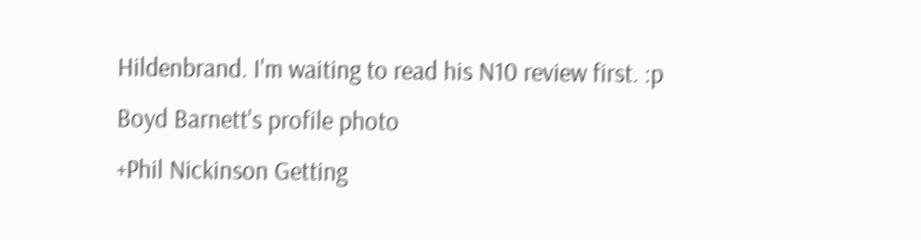Hildenbrand. I'm waiting to read his N10 review first. :p
Boyd Barnett's profile photo
+Phil Nickinson Getting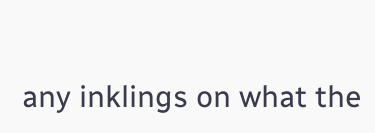any inklings on what the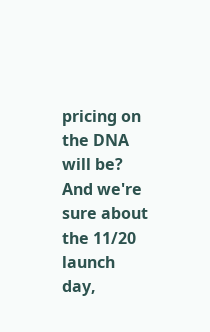pricing on the DNA will be? And we're sure about the 11/20 launch day,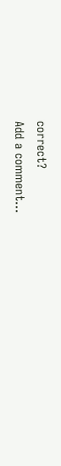correct?
Add a comment...